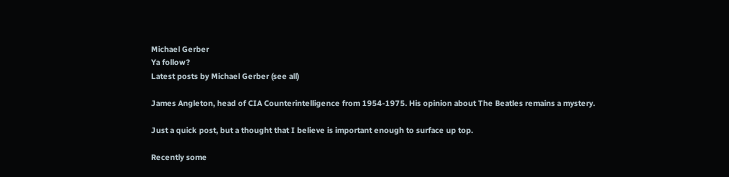Michael Gerber
Ya follow?
Latest posts by Michael Gerber (see all)

James Angleton, head of CIA Counterintelligence from 1954-1975. His opinion about The Beatles remains a mystery.

Just a quick post, but a thought that I believe is important enough to surface up top.

Recently some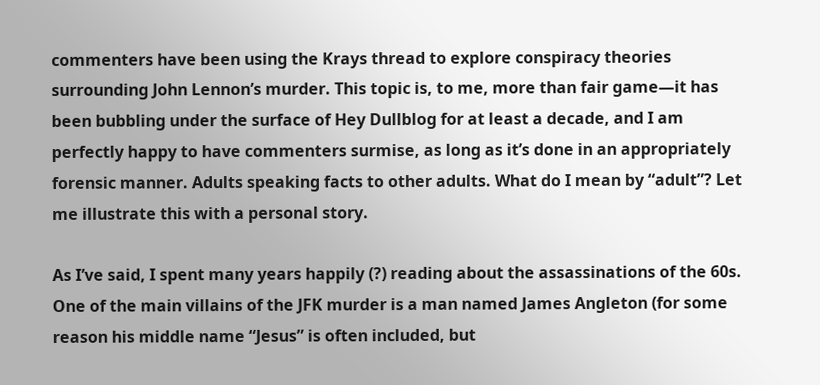commenters have been using the Krays thread to explore conspiracy theories surrounding John Lennon’s murder. This topic is, to me, more than fair game—it has been bubbling under the surface of Hey Dullblog for at least a decade, and I am perfectly happy to have commenters surmise, as long as it’s done in an appropriately forensic manner. Adults speaking facts to other adults. What do I mean by “adult”? Let me illustrate this with a personal story.

As I’ve said, I spent many years happily (?) reading about the assassinations of the 60s. One of the main villains of the JFK murder is a man named James Angleton (for some reason his middle name “Jesus” is often included, but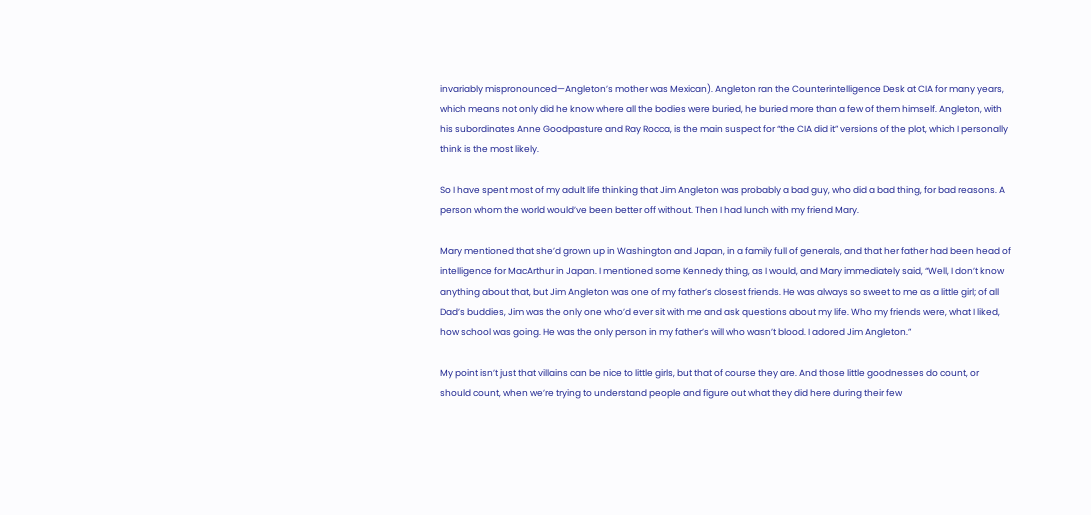invariably mispronounced—Angleton’s mother was Mexican). Angleton ran the Counterintelligence Desk at CIA for many years, which means not only did he know where all the bodies were buried, he buried more than a few of them himself. Angleton, with his subordinates Anne Goodpasture and Ray Rocca, is the main suspect for “the CIA did it” versions of the plot, which I personally think is the most likely.

So I have spent most of my adult life thinking that Jim Angleton was probably a bad guy, who did a bad thing, for bad reasons. A person whom the world would’ve been better off without. Then I had lunch with my friend Mary.

Mary mentioned that she’d grown up in Washington and Japan, in a family full of generals, and that her father had been head of intelligence for MacArthur in Japan. I mentioned some Kennedy thing, as I would, and Mary immediately said, “Well, I don’t know anything about that, but Jim Angleton was one of my father’s closest friends. He was always so sweet to me as a little girl; of all Dad’s buddies, Jim was the only one who’d ever sit with me and ask questions about my life. Who my friends were, what I liked, how school was going. He was the only person in my father’s will who wasn’t blood. I adored Jim Angleton.”

My point isn’t just that villains can be nice to little girls, but that of course they are. And those little goodnesses do count, or should count, when we’re trying to understand people and figure out what they did here during their few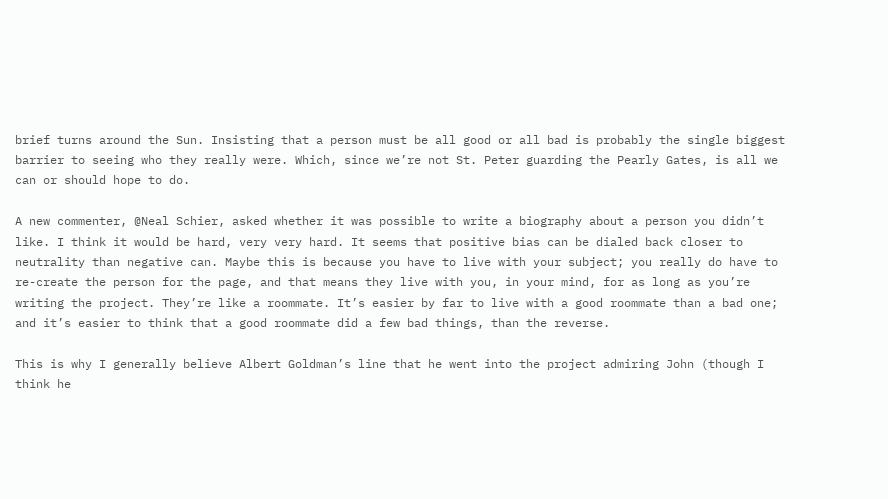brief turns around the Sun. Insisting that a person must be all good or all bad is probably the single biggest barrier to seeing who they really were. Which, since we’re not St. Peter guarding the Pearly Gates, is all we can or should hope to do.

A new commenter, @Neal Schier, asked whether it was possible to write a biography about a person you didn’t like. I think it would be hard, very very hard. It seems that positive bias can be dialed back closer to neutrality than negative can. Maybe this is because you have to live with your subject; you really do have to re-create the person for the page, and that means they live with you, in your mind, for as long as you’re writing the project. They’re like a roommate. It’s easier by far to live with a good roommate than a bad one; and it’s easier to think that a good roommate did a few bad things, than the reverse.

This is why I generally believe Albert Goldman’s line that he went into the project admiring John (though I think he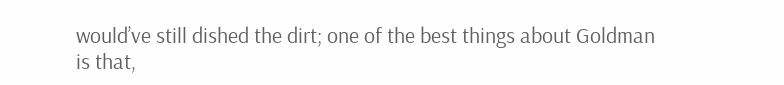would’ve still dished the dirt; one of the best things about Goldman is that,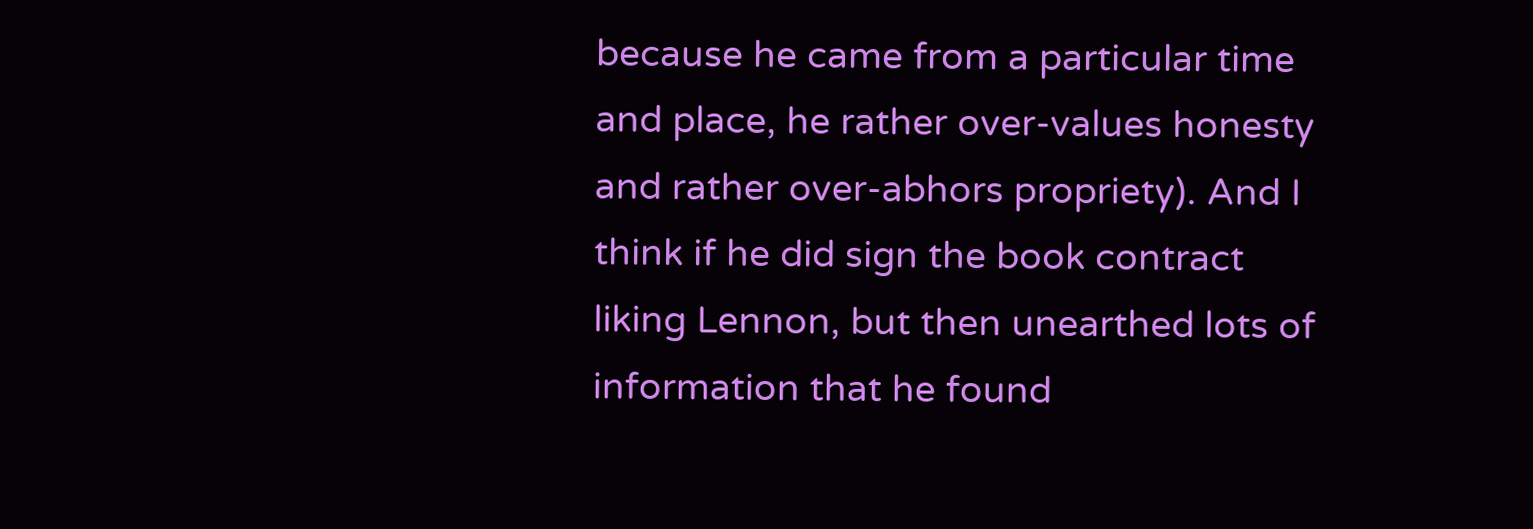because he came from a particular time and place, he rather over-values honesty and rather over-abhors propriety). And I think if he did sign the book contract liking Lennon, but then unearthed lots of information that he found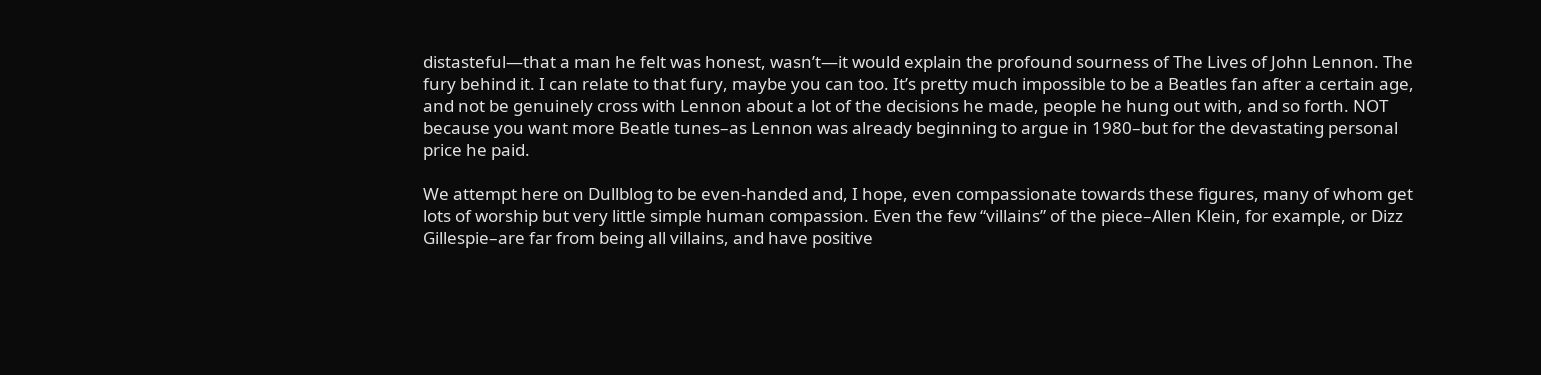distasteful—that a man he felt was honest, wasn’t—it would explain the profound sourness of The Lives of John Lennon. The fury behind it. I can relate to that fury, maybe you can too. It’s pretty much impossible to be a Beatles fan after a certain age, and not be genuinely cross with Lennon about a lot of the decisions he made, people he hung out with, and so forth. NOT because you want more Beatle tunes–as Lennon was already beginning to argue in 1980–but for the devastating personal price he paid.

We attempt here on Dullblog to be even-handed and, I hope, even compassionate towards these figures, many of whom get lots of worship but very little simple human compassion. Even the few “villains” of the piece–Allen Klein, for example, or Dizz Gillespie–are far from being all villains, and have positive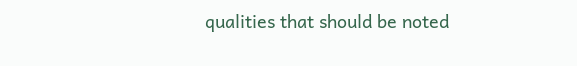qualities that should be noted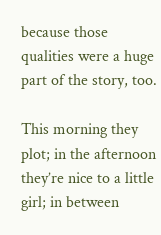because those qualities were a huge part of the story, too.

This morning they plot; in the afternoon they’re nice to a little girl; in between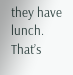they have lunch. That’s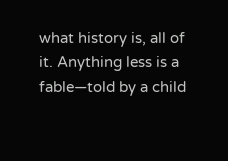what history is, all of it. Anything less is a fable—told by a child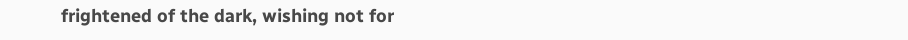frightened of the dark, wishing not for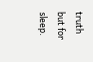truth but for sleep.